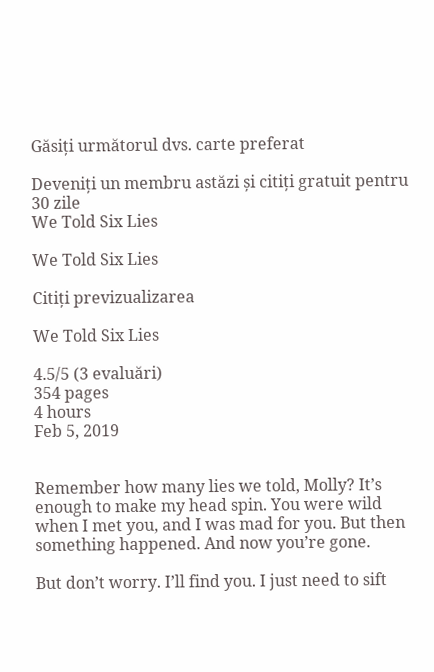Găsiți următorul dvs. carte preferat

Deveniți un membru astăzi și citiți gratuit pentru 30 zile
We Told Six Lies

We Told Six Lies

Citiți previzualizarea

We Told Six Lies

4.5/5 (3 evaluări)
354 pages
4 hours
Feb 5, 2019


Remember how many lies we told, Molly? It’s enough to make my head spin. You were wild when I met you, and I was mad for you. But then something happened. And now you’re gone.

But don’t worry. I’ll find you. I just need to sift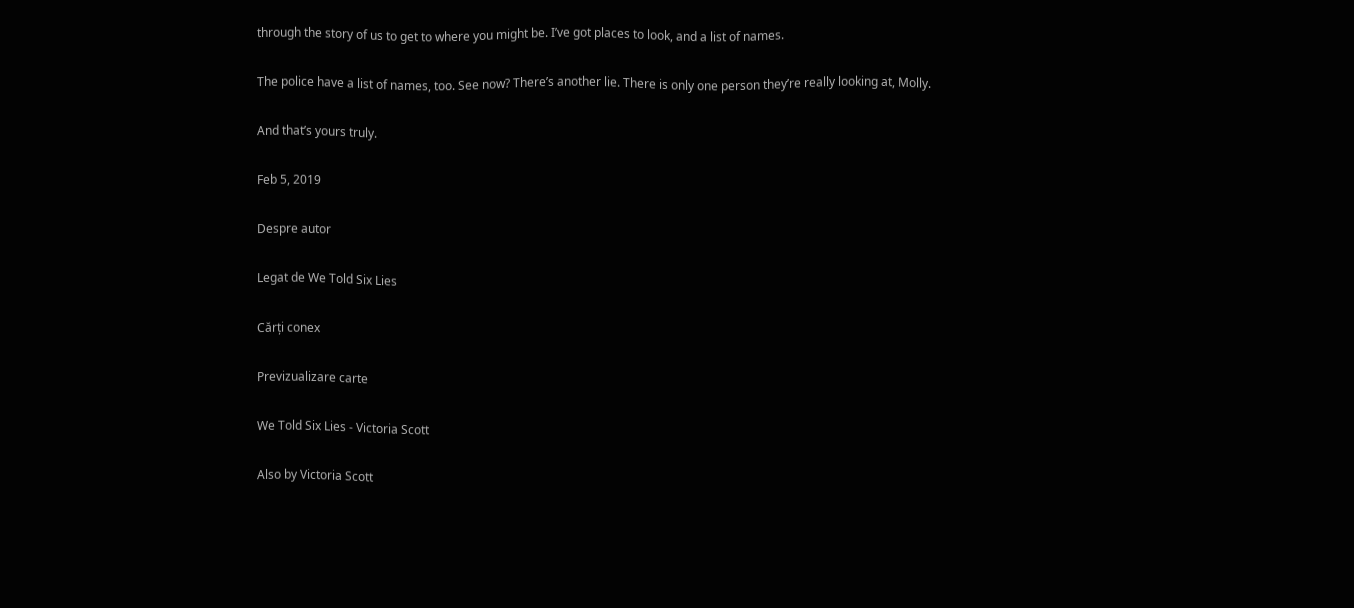through the story of us to get to where you might be. I’ve got places to look, and a list of names.

The police have a list of names, too. See now? There’s another lie. There is only one person they’re really looking at, Molly.

And that’s yours truly.

Feb 5, 2019

Despre autor

Legat de We Told Six Lies

Cărți conex

Previzualizare carte

We Told Six Lies - Victoria Scott

Also by Victoria Scott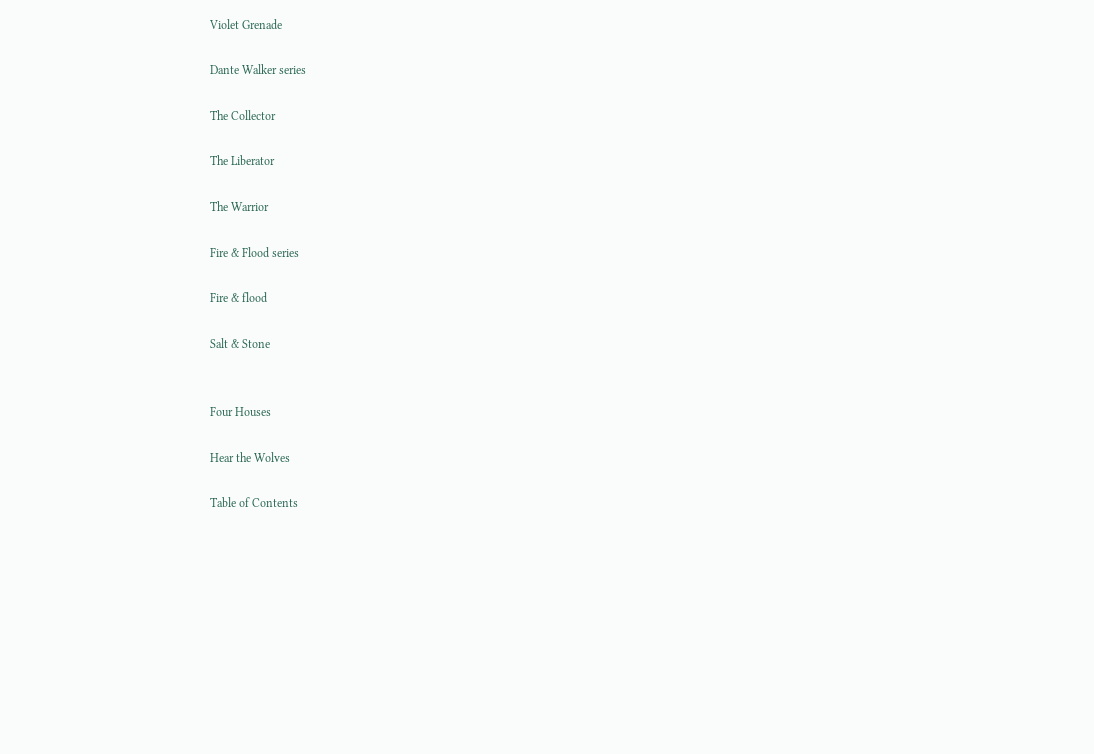Violet Grenade

Dante Walker series

The Collector

The Liberator

The Warrior

Fire & Flood series

Fire & flood

Salt & Stone


Four Houses

Hear the Wolves

Table of Contents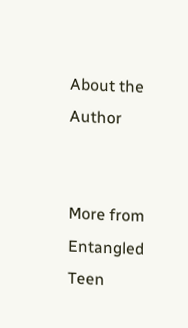About the Author


More from Entangled Teen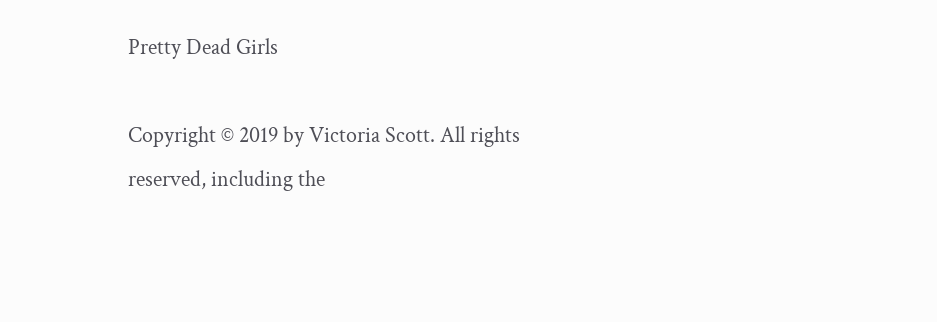Pretty Dead Girls

Copyright © 2019 by Victoria Scott. All rights reserved, including the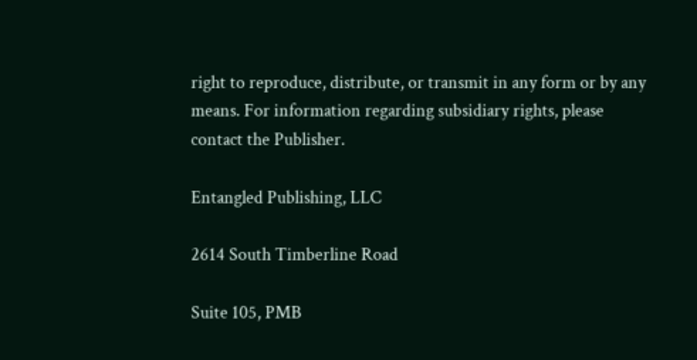right to reproduce, distribute, or transmit in any form or by any means. For information regarding subsidiary rights, please contact the Publisher.

Entangled Publishing, LLC

2614 South Timberline Road

Suite 105, PMB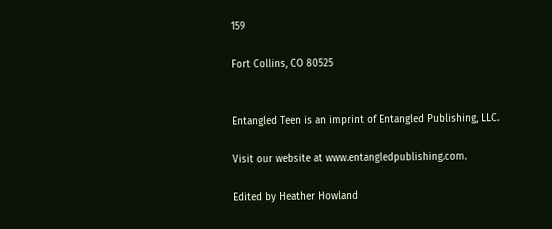159

Fort Collins, CO 80525


Entangled Teen is an imprint of Entangled Publishing, LLC.

Visit our website at www.entangledpublishing.com.

Edited by Heather Howland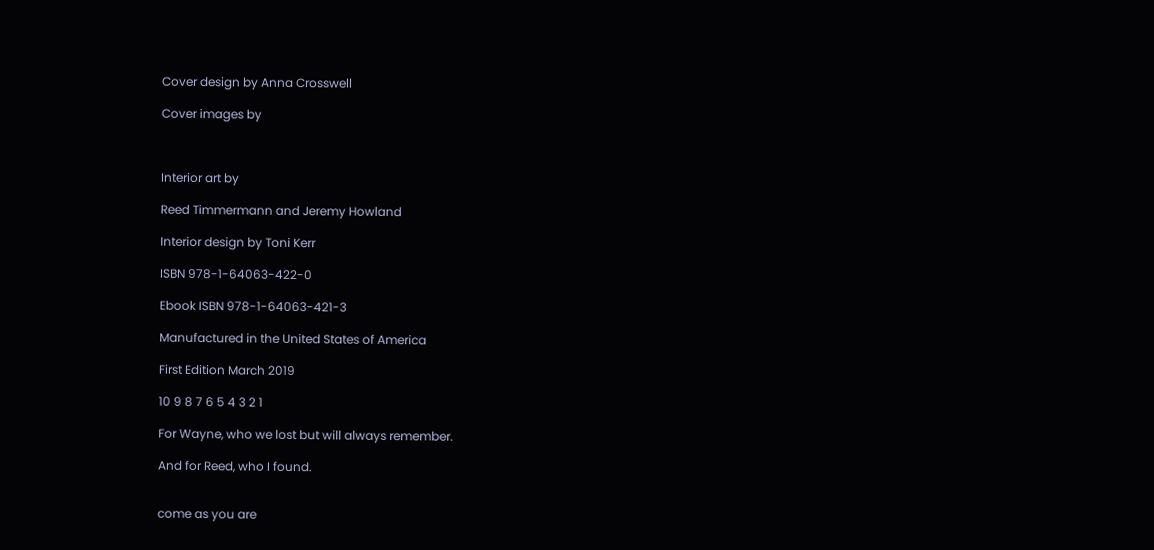Cover design by Anna Crosswell

Cover images by



Interior art by

Reed Timmermann and Jeremy Howland

Interior design by Toni Kerr

ISBN 978-1-64063-422-0

Ebook ISBN 978-1-64063-421-3

Manufactured in the United States of America

First Edition March 2019

10 9 8 7 6 5 4 3 2 1

For Wayne, who we lost but will always remember.

And for Reed, who I found.


come as you are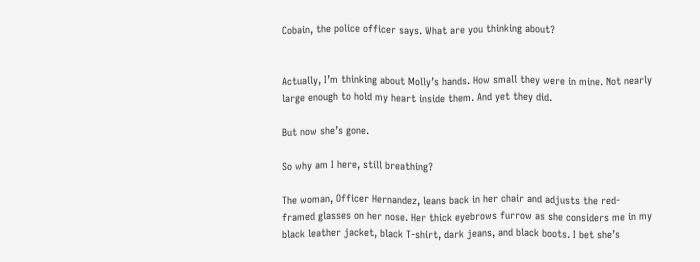Cobain, the police officer says. What are you thinking about?


Actually, I’m thinking about Molly’s hands. How small they were in mine. Not nearly large enough to hold my heart inside them. And yet they did.

But now she’s gone.

So why am I here, still breathing?

The woman, Officer Hernandez, leans back in her chair and adjusts the red-framed glasses on her nose. Her thick eyebrows furrow as she considers me in my black leather jacket, black T-shirt, dark jeans, and black boots. I bet she’s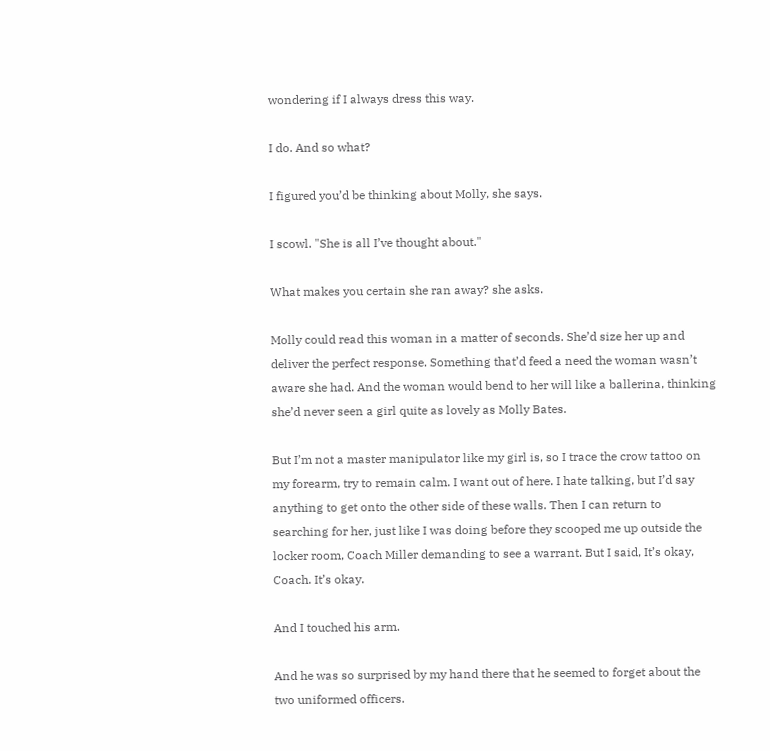wondering if I always dress this way.

I do. And so what?

I figured you’d be thinking about Molly, she says.

I scowl. "She is all I’ve thought about."

What makes you certain she ran away? she asks.

Molly could read this woman in a matter of seconds. She’d size her up and deliver the perfect response. Something that’d feed a need the woman wasn’t aware she had. And the woman would bend to her will like a ballerina, thinking she’d never seen a girl quite as lovely as Molly Bates.

But I’m not a master manipulator like my girl is, so I trace the crow tattoo on my forearm, try to remain calm. I want out of here. I hate talking, but I’d say anything to get onto the other side of these walls. Then I can return to searching for her, just like I was doing before they scooped me up outside the locker room, Coach Miller demanding to see a warrant. But I said, It’s okay, Coach. It’s okay.

And I touched his arm.

And he was so surprised by my hand there that he seemed to forget about the two uniformed officers.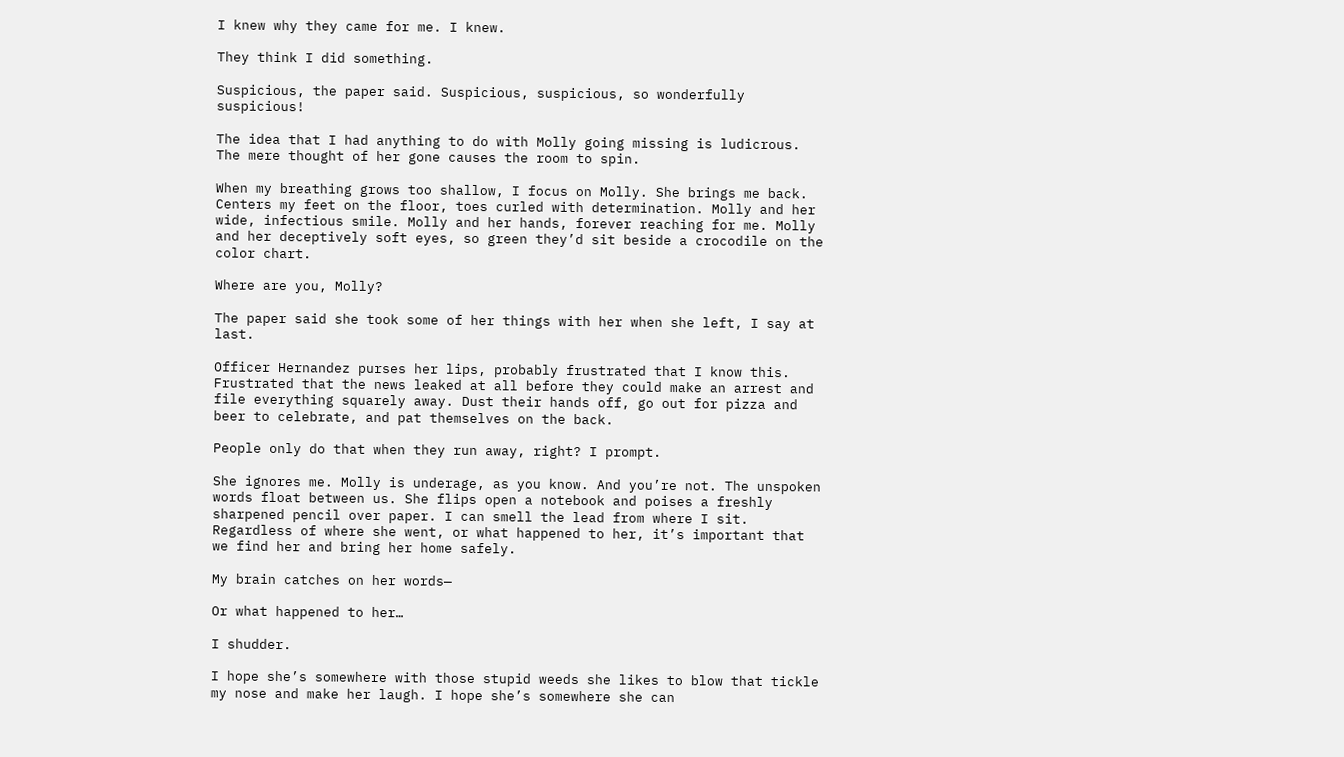I knew why they came for me. I knew.

They think I did something.

Suspicious, the paper said. Suspicious, suspicious, so wonderfully suspicious!

The idea that I had anything to do with Molly going missing is ludicrous. The mere thought of her gone causes the room to spin.

When my breathing grows too shallow, I focus on Molly. She brings me back. Centers my feet on the floor, toes curled with determination. Molly and her wide, infectious smile. Molly and her hands, forever reaching for me. Molly and her deceptively soft eyes, so green they’d sit beside a crocodile on the color chart.

Where are you, Molly?

The paper said she took some of her things with her when she left, I say at last.

Officer Hernandez purses her lips, probably frustrated that I know this. Frustrated that the news leaked at all before they could make an arrest and file everything squarely away. Dust their hands off, go out for pizza and beer to celebrate, and pat themselves on the back.

People only do that when they run away, right? I prompt.

She ignores me. Molly is underage, as you know. And you’re not. The unspoken words float between us. She flips open a notebook and poises a freshly sharpened pencil over paper. I can smell the lead from where I sit. Regardless of where she went, or what happened to her, it’s important that we find her and bring her home safely.

My brain catches on her words—

Or what happened to her…

I shudder.

I hope she’s somewhere with those stupid weeds she likes to blow that tickle my nose and make her laugh. I hope she’s somewhere she can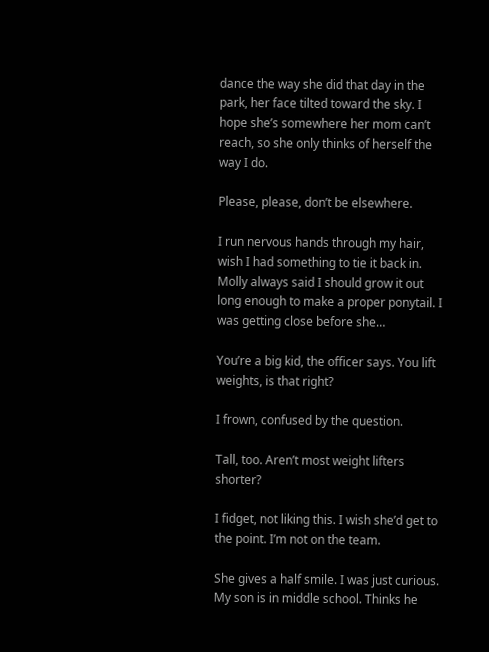dance the way she did that day in the park, her face tilted toward the sky. I hope she’s somewhere her mom can’t reach, so she only thinks of herself the way I do.

Please, please, don’t be elsewhere.

I run nervous hands through my hair, wish I had something to tie it back in. Molly always said I should grow it out long enough to make a proper ponytail. I was getting close before she…

You’re a big kid, the officer says. You lift weights, is that right?

I frown, confused by the question.

Tall, too. Aren’t most weight lifters shorter?

I fidget, not liking this. I wish she’d get to the point. I’m not on the team.

She gives a half smile. I was just curious. My son is in middle school. Thinks he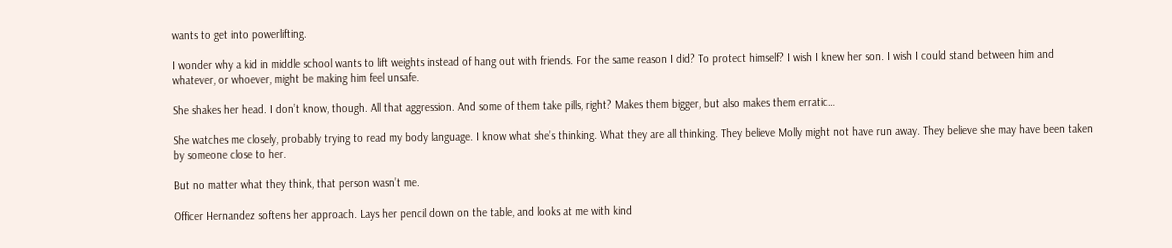wants to get into powerlifting.

I wonder why a kid in middle school wants to lift weights instead of hang out with friends. For the same reason I did? To protect himself? I wish I knew her son. I wish I could stand between him and whatever, or whoever, might be making him feel unsafe.

She shakes her head. I don’t know, though. All that aggression. And some of them take pills, right? Makes them bigger, but also makes them erratic…

She watches me closely, probably trying to read my body language. I know what she’s thinking. What they are all thinking. They believe Molly might not have run away. They believe she may have been taken by someone close to her.

But no matter what they think, that person wasn’t me.

Officer Hernandez softens her approach. Lays her pencil down on the table, and looks at me with kind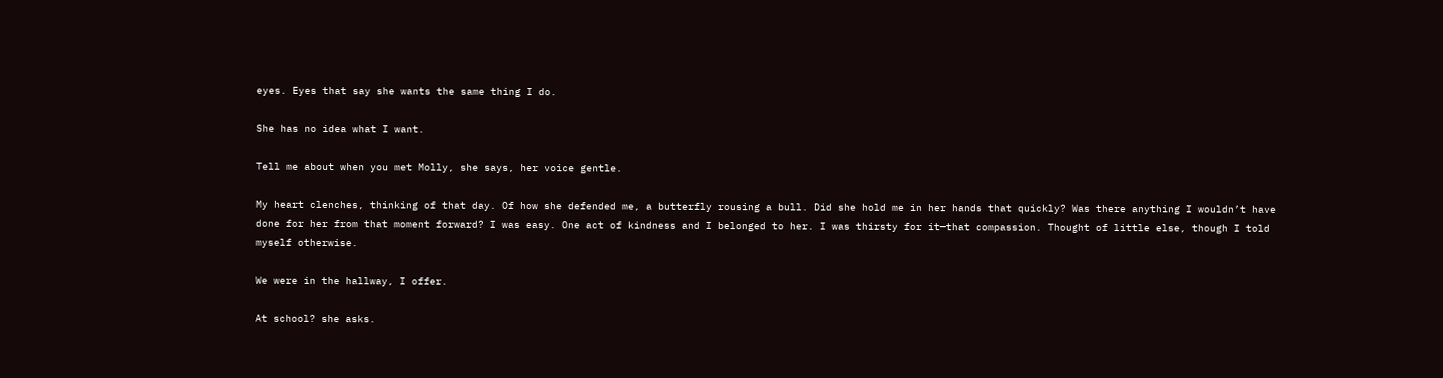eyes. Eyes that say she wants the same thing I do.

She has no idea what I want.

Tell me about when you met Molly, she says, her voice gentle.

My heart clenches, thinking of that day. Of how she defended me, a butterfly rousing a bull. Did she hold me in her hands that quickly? Was there anything I wouldn’t have done for her from that moment forward? I was easy. One act of kindness and I belonged to her. I was thirsty for it—that compassion. Thought of little else, though I told myself otherwise.

We were in the hallway, I offer.

At school? she asks.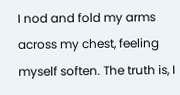I nod and fold my arms across my chest, feeling myself soften. The truth is, I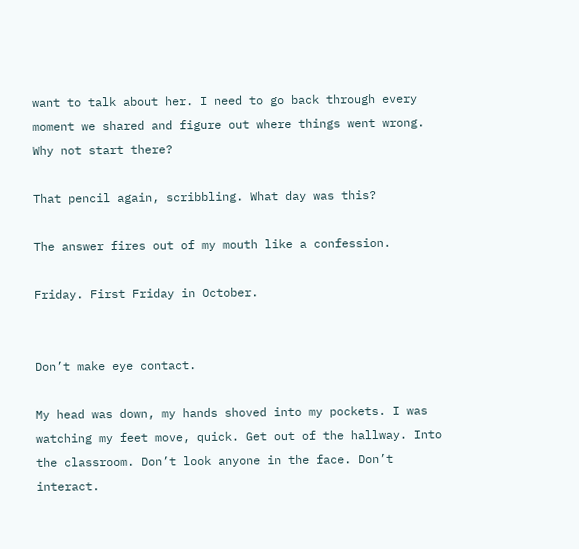want to talk about her. I need to go back through every moment we shared and figure out where things went wrong. Why not start there?

That pencil again, scribbling. What day was this?

The answer fires out of my mouth like a confession.

Friday. First Friday in October.


Don’t make eye contact.

My head was down, my hands shoved into my pockets. I was watching my feet move, quick. Get out of the hallway. Into the classroom. Don’t look anyone in the face. Don’t interact.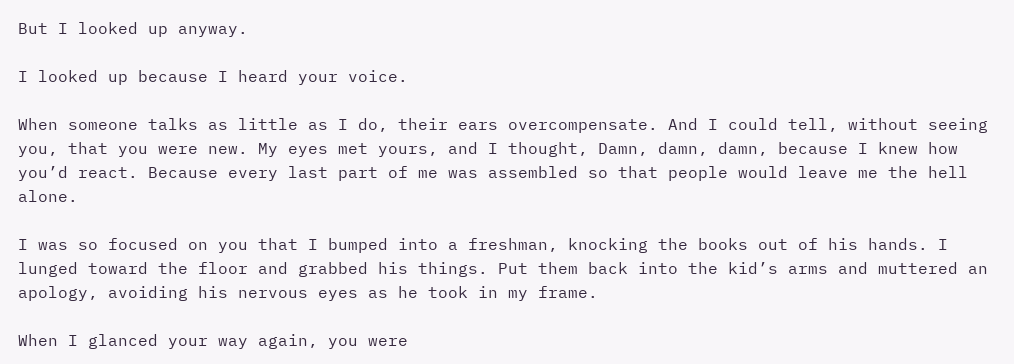But I looked up anyway.

I looked up because I heard your voice.

When someone talks as little as I do, their ears overcompensate. And I could tell, without seeing you, that you were new. My eyes met yours, and I thought, Damn, damn, damn, because I knew how you’d react. Because every last part of me was assembled so that people would leave me the hell alone.

I was so focused on you that I bumped into a freshman, knocking the books out of his hands. I lunged toward the floor and grabbed his things. Put them back into the kid’s arms and muttered an apology, avoiding his nervous eyes as he took in my frame.

When I glanced your way again, you were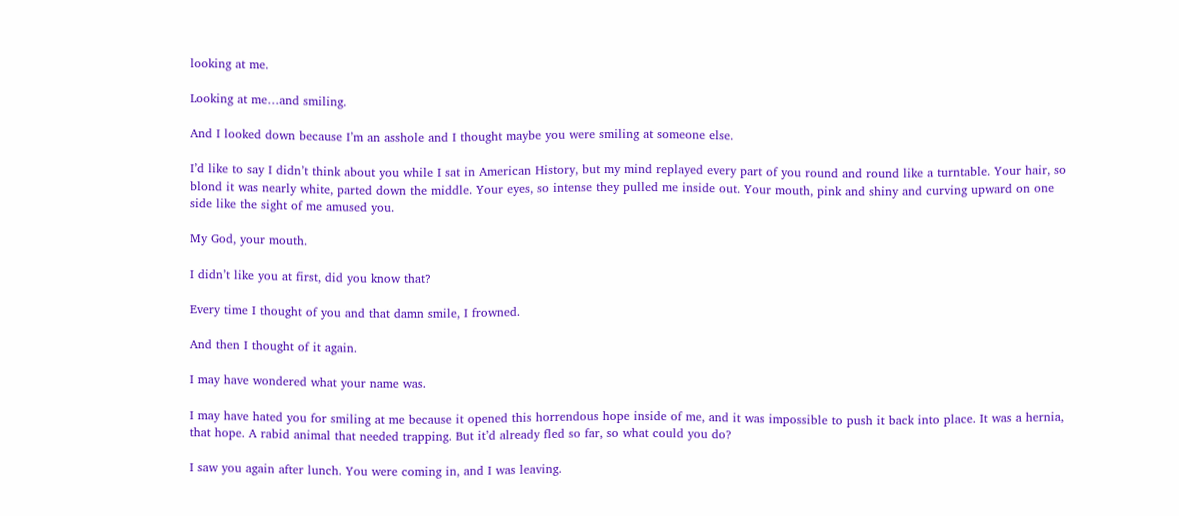looking at me.

Looking at me…and smiling.

And I looked down because I’m an asshole and I thought maybe you were smiling at someone else.

I’d like to say I didn’t think about you while I sat in American History, but my mind replayed every part of you round and round like a turntable. Your hair, so blond it was nearly white, parted down the middle. Your eyes, so intense they pulled me inside out. Your mouth, pink and shiny and curving upward on one side like the sight of me amused you.

My God, your mouth.

I didn’t like you at first, did you know that?

Every time I thought of you and that damn smile, I frowned.

And then I thought of it again.

I may have wondered what your name was.

I may have hated you for smiling at me because it opened this horrendous hope inside of me, and it was impossible to push it back into place. It was a hernia, that hope. A rabid animal that needed trapping. But it’d already fled so far, so what could you do?

I saw you again after lunch. You were coming in, and I was leaving.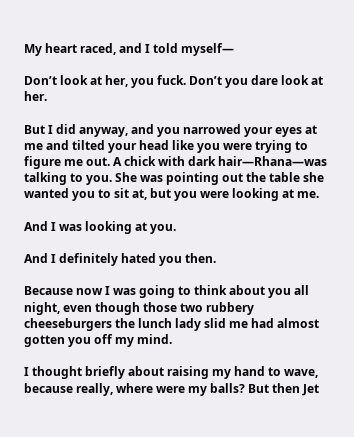My heart raced, and I told myself—

Don’t look at her, you fuck. Don’t you dare look at her.

But I did anyway, and you narrowed your eyes at me and tilted your head like you were trying to figure me out. A chick with dark hair—Rhana—was talking to you. She was pointing out the table she wanted you to sit at, but you were looking at me.

And I was looking at you.

And I definitely hated you then.

Because now I was going to think about you all night, even though those two rubbery cheeseburgers the lunch lady slid me had almost gotten you off my mind.

I thought briefly about raising my hand to wave, because really, where were my balls? But then Jet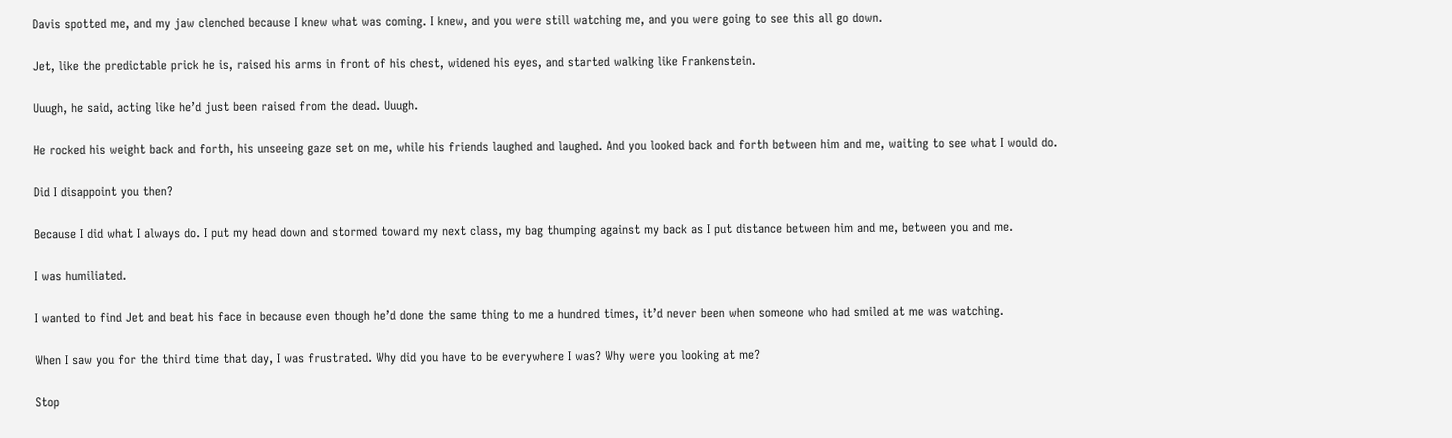Davis spotted me, and my jaw clenched because I knew what was coming. I knew, and you were still watching me, and you were going to see this all go down.

Jet, like the predictable prick he is, raised his arms in front of his chest, widened his eyes, and started walking like Frankenstein.

Uuugh, he said, acting like he’d just been raised from the dead. Uuugh.

He rocked his weight back and forth, his unseeing gaze set on me, while his friends laughed and laughed. And you looked back and forth between him and me, waiting to see what I would do.

Did I disappoint you then?

Because I did what I always do. I put my head down and stormed toward my next class, my bag thumping against my back as I put distance between him and me, between you and me.

I was humiliated.

I wanted to find Jet and beat his face in because even though he’d done the same thing to me a hundred times, it’d never been when someone who had smiled at me was watching.

When I saw you for the third time that day, I was frustrated. Why did you have to be everywhere I was? Why were you looking at me?

Stop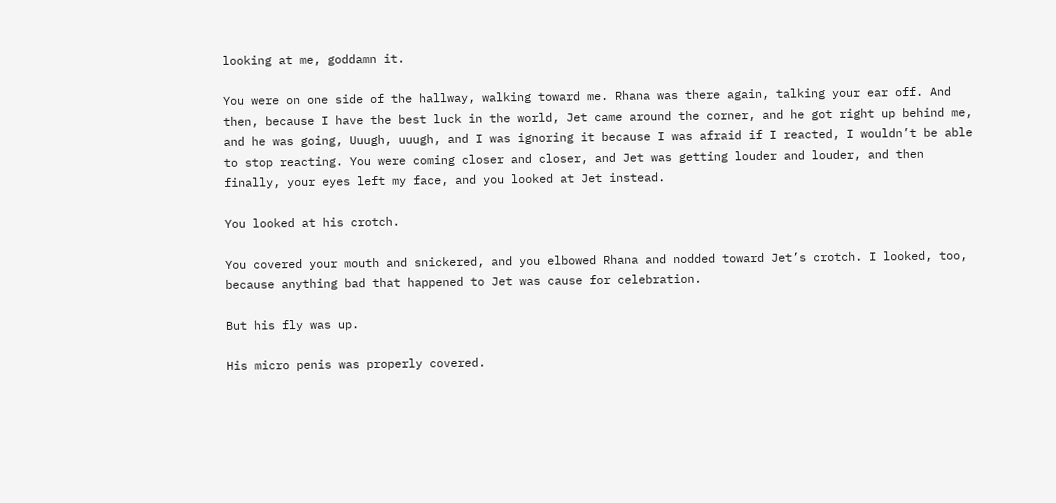looking at me, goddamn it.

You were on one side of the hallway, walking toward me. Rhana was there again, talking your ear off. And then, because I have the best luck in the world, Jet came around the corner, and he got right up behind me, and he was going, Uuugh, uuugh, and I was ignoring it because I was afraid if I reacted, I wouldn’t be able to stop reacting. You were coming closer and closer, and Jet was getting louder and louder, and then finally, your eyes left my face, and you looked at Jet instead.

You looked at his crotch.

You covered your mouth and snickered, and you elbowed Rhana and nodded toward Jet’s crotch. I looked, too, because anything bad that happened to Jet was cause for celebration.

But his fly was up.

His micro penis was properly covered.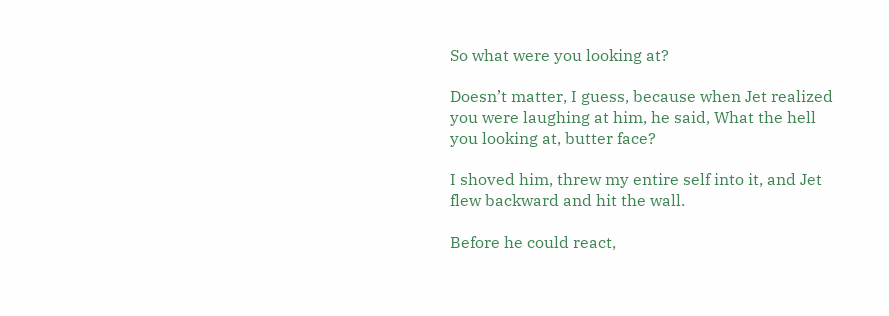So what were you looking at?

Doesn’t matter, I guess, because when Jet realized you were laughing at him, he said, What the hell you looking at, butter face?

I shoved him, threw my entire self into it, and Jet flew backward and hit the wall.

Before he could react,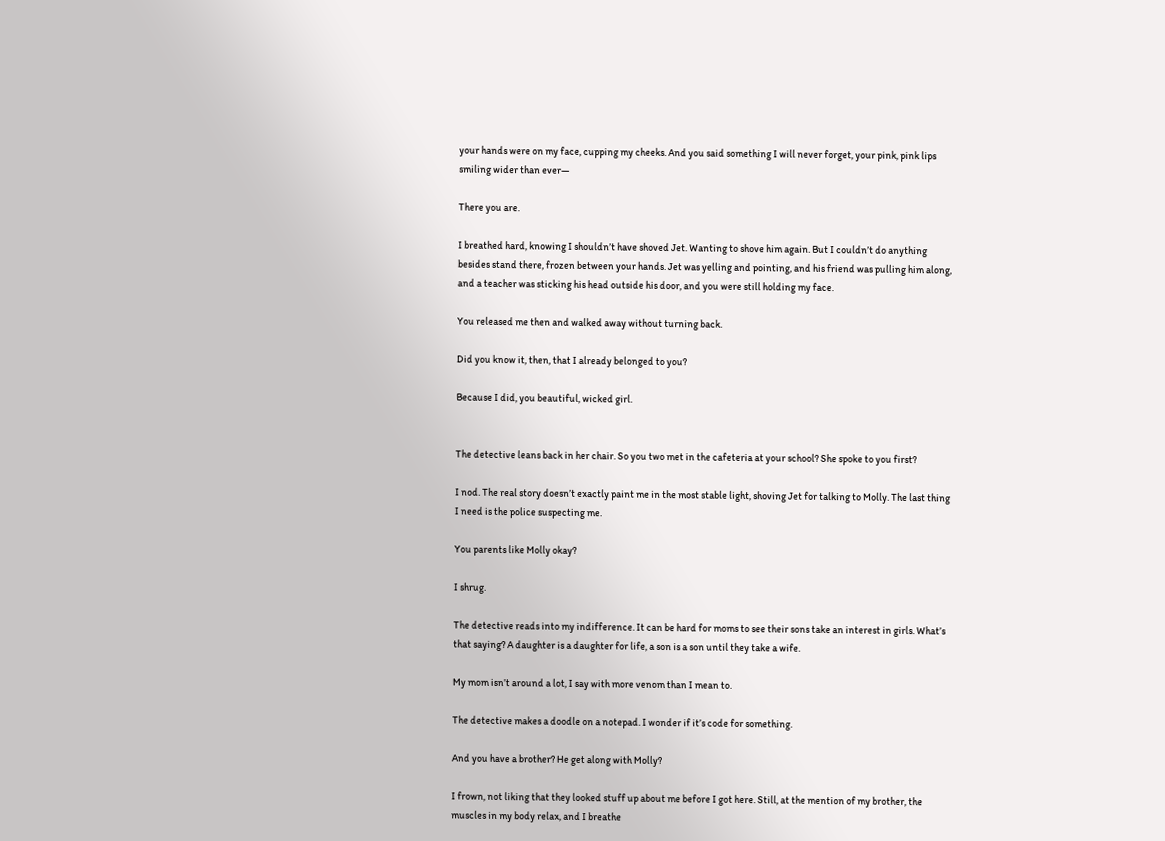your hands were on my face, cupping my cheeks. And you said something I will never forget, your pink, pink lips smiling wider than ever—

There you are.

I breathed hard, knowing I shouldn’t have shoved Jet. Wanting to shove him again. But I couldn’t do anything besides stand there, frozen between your hands. Jet was yelling and pointing, and his friend was pulling him along, and a teacher was sticking his head outside his door, and you were still holding my face.

You released me then and walked away without turning back.

Did you know it, then, that I already belonged to you?

Because I did, you beautiful, wicked girl.


The detective leans back in her chair. So you two met in the cafeteria at your school? She spoke to you first?

I nod. The real story doesn’t exactly paint me in the most stable light, shoving Jet for talking to Molly. The last thing I need is the police suspecting me.

You parents like Molly okay?

I shrug.

The detective reads into my indifference. It can be hard for moms to see their sons take an interest in girls. What’s that saying? A daughter is a daughter for life, a son is a son until they take a wife.

My mom isn’t around a lot, I say with more venom than I mean to.

The detective makes a doodle on a notepad. I wonder if it’s code for something.

And you have a brother? He get along with Molly?

I frown, not liking that they looked stuff up about me before I got here. Still, at the mention of my brother, the muscles in my body relax, and I breathe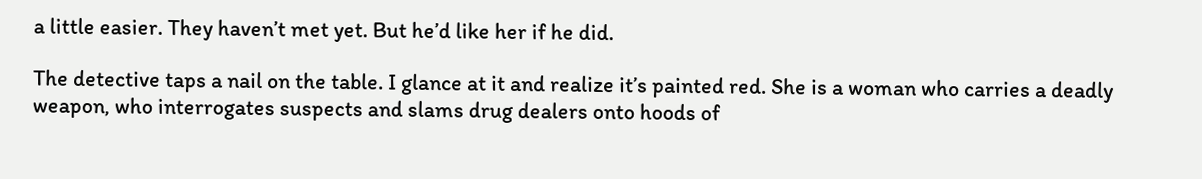a little easier. They haven’t met yet. But he’d like her if he did.

The detective taps a nail on the table. I glance at it and realize it’s painted red. She is a woman who carries a deadly weapon, who interrogates suspects and slams drug dealers onto hoods of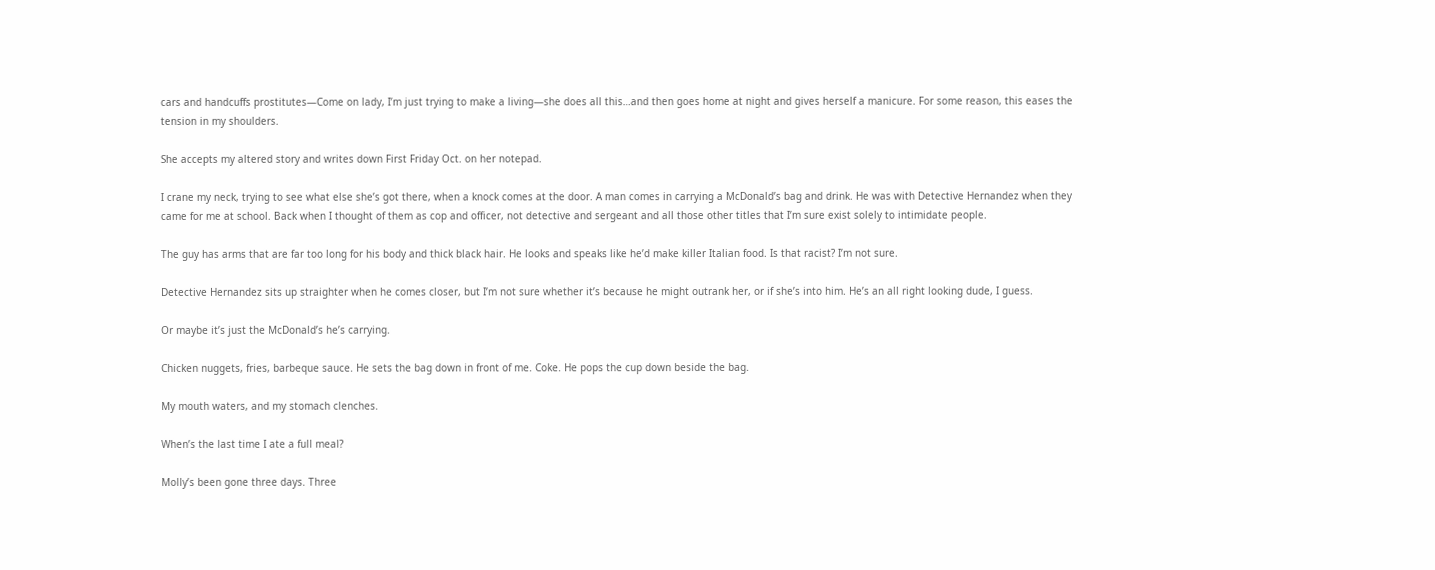cars and handcuffs prostitutes—Come on lady, I’m just trying to make a living—she does all this…and then goes home at night and gives herself a manicure. For some reason, this eases the tension in my shoulders.

She accepts my altered story and writes down First Friday Oct. on her notepad.

I crane my neck, trying to see what else she’s got there, when a knock comes at the door. A man comes in carrying a McDonald’s bag and drink. He was with Detective Hernandez when they came for me at school. Back when I thought of them as cop and officer, not detective and sergeant and all those other titles that I’m sure exist solely to intimidate people.

The guy has arms that are far too long for his body and thick black hair. He looks and speaks like he’d make killer Italian food. Is that racist? I’m not sure.

Detective Hernandez sits up straighter when he comes closer, but I’m not sure whether it’s because he might outrank her, or if she’s into him. He’s an all right looking dude, I guess.

Or maybe it’s just the McDonald’s he’s carrying.

Chicken nuggets, fries, barbeque sauce. He sets the bag down in front of me. Coke. He pops the cup down beside the bag.

My mouth waters, and my stomach clenches.

When’s the last time I ate a full meal?

Molly’s been gone three days. Three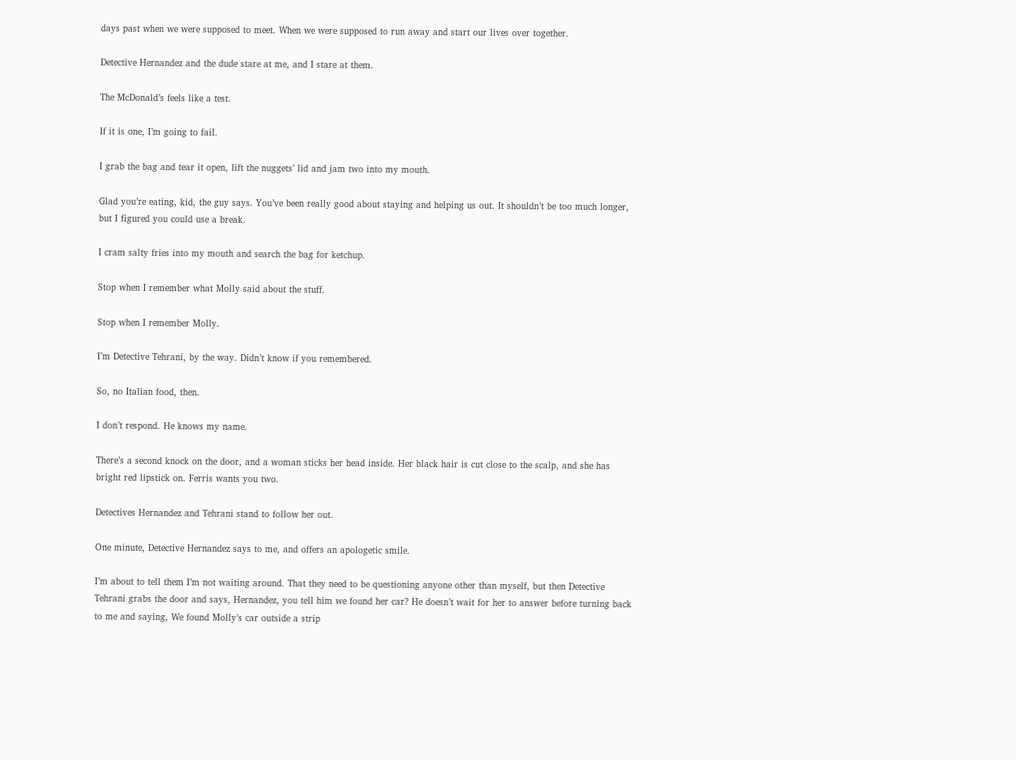days past when we were supposed to meet. When we were supposed to run away and start our lives over together.

Detective Hernandez and the dude stare at me, and I stare at them.

The McDonald’s feels like a test.

If it is one, I’m going to fail.

I grab the bag and tear it open, lift the nuggets’ lid and jam two into my mouth.

Glad you’re eating, kid, the guy says. You’ve been really good about staying and helping us out. It shouldn’t be too much longer, but I figured you could use a break.

I cram salty fries into my mouth and search the bag for ketchup.

Stop when I remember what Molly said about the stuff.

Stop when I remember Molly.

I’m Detective Tehrani, by the way. Didn’t know if you remembered.

So, no Italian food, then.

I don’t respond. He knows my name.

There’s a second knock on the door, and a woman sticks her head inside. Her black hair is cut close to the scalp, and she has bright red lipstick on. Ferris wants you two.

Detectives Hernandez and Tehrani stand to follow her out.

One minute, Detective Hernandez says to me, and offers an apologetic smile.

I’m about to tell them I’m not waiting around. That they need to be questioning anyone other than myself, but then Detective Tehrani grabs the door and says, Hernandez, you tell him we found her car? He doesn’t wait for her to answer before turning back to me and saying, We found Molly’s car outside a strip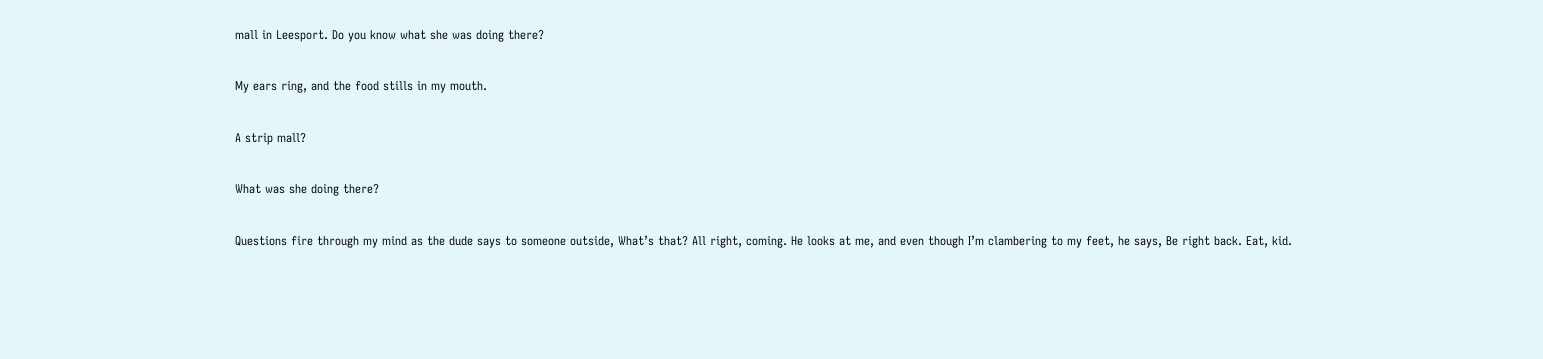mall in Leesport. Do you know what she was doing there?

My ears ring, and the food stills in my mouth.

A strip mall?

What was she doing there?

Questions fire through my mind as the dude says to someone outside, What’s that? All right, coming. He looks at me, and even though I’m clambering to my feet, he says, Be right back. Eat, kid.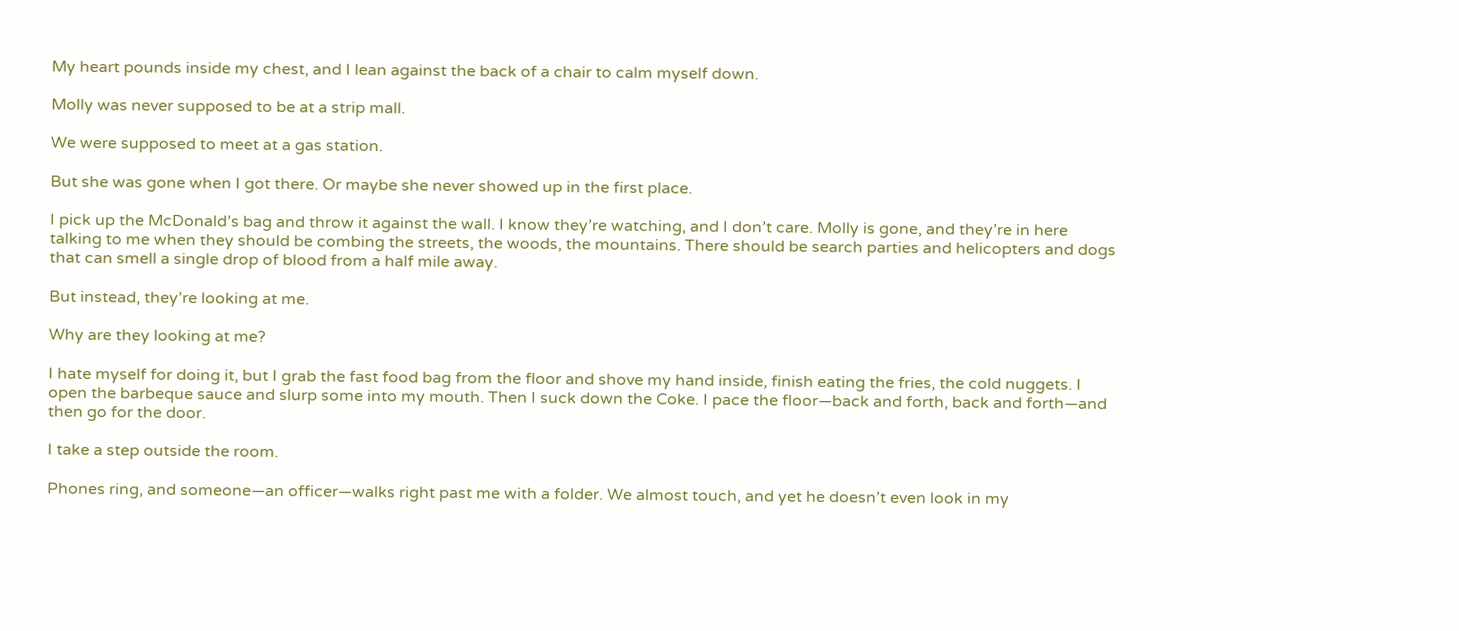My heart pounds inside my chest, and I lean against the back of a chair to calm myself down.

Molly was never supposed to be at a strip mall.

We were supposed to meet at a gas station.

But she was gone when I got there. Or maybe she never showed up in the first place.

I pick up the McDonald’s bag and throw it against the wall. I know they’re watching, and I don’t care. Molly is gone, and they’re in here talking to me when they should be combing the streets, the woods, the mountains. There should be search parties and helicopters and dogs that can smell a single drop of blood from a half mile away.

But instead, they’re looking at me.

Why are they looking at me?

I hate myself for doing it, but I grab the fast food bag from the floor and shove my hand inside, finish eating the fries, the cold nuggets. I open the barbeque sauce and slurp some into my mouth. Then I suck down the Coke. I pace the floor—back and forth, back and forth—and then go for the door.

I take a step outside the room.

Phones ring, and someone—an officer—walks right past me with a folder. We almost touch, and yet he doesn’t even look in my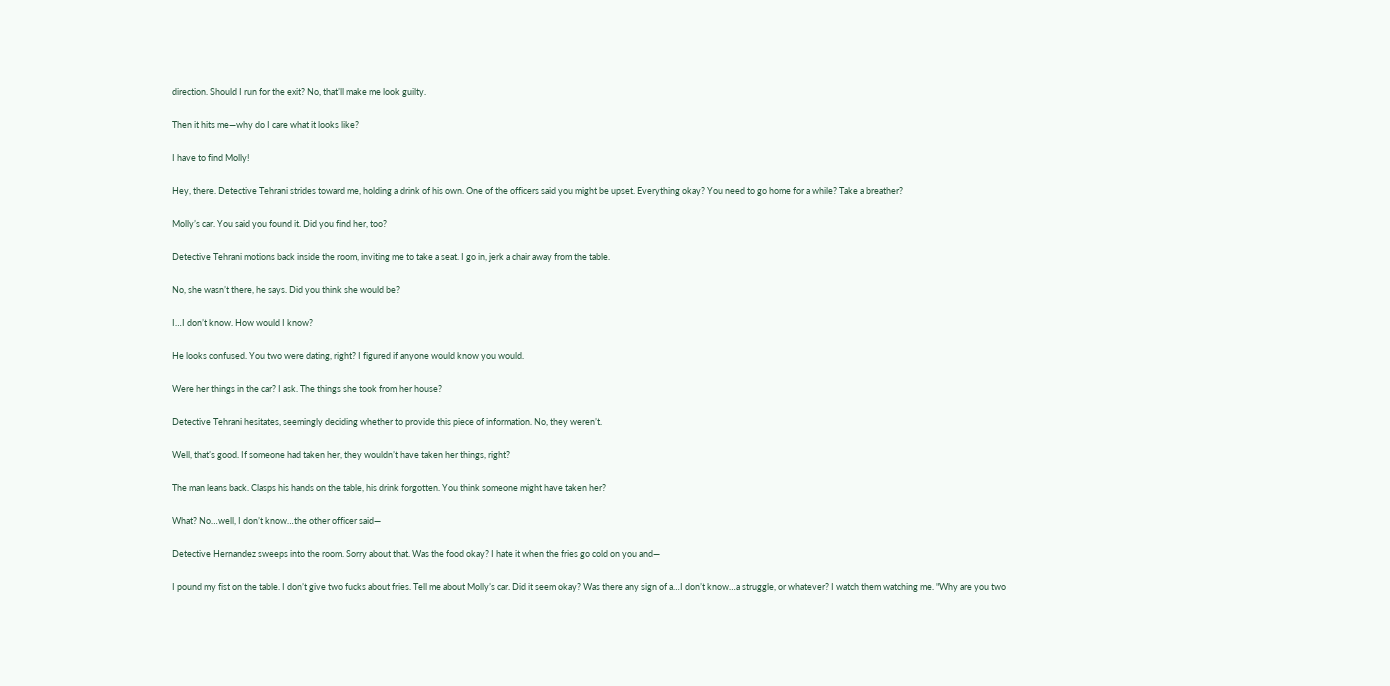direction. Should I run for the exit? No, that’ll make me look guilty.

Then it hits me—why do I care what it looks like?

I have to find Molly!

Hey, there. Detective Tehrani strides toward me, holding a drink of his own. One of the officers said you might be upset. Everything okay? You need to go home for a while? Take a breather?

Molly’s car. You said you found it. Did you find her, too?

Detective Tehrani motions back inside the room, inviting me to take a seat. I go in, jerk a chair away from the table.

No, she wasn’t there, he says. Did you think she would be?

I…I don’t know. How would I know?

He looks confused. You two were dating, right? I figured if anyone would know you would.

Were her things in the car? I ask. The things she took from her house?

Detective Tehrani hesitates, seemingly deciding whether to provide this piece of information. No, they weren’t.

Well, that’s good. If someone had taken her, they wouldn’t have taken her things, right?

The man leans back. Clasps his hands on the table, his drink forgotten. You think someone might have taken her?

What? No…well, I don’t know…the other officer said—

Detective Hernandez sweeps into the room. Sorry about that. Was the food okay? I hate it when the fries go cold on you and—

I pound my fist on the table. I don’t give two fucks about fries. Tell me about Molly’s car. Did it seem okay? Was there any sign of a…I don’t know…a struggle, or whatever? I watch them watching me. "Why are you two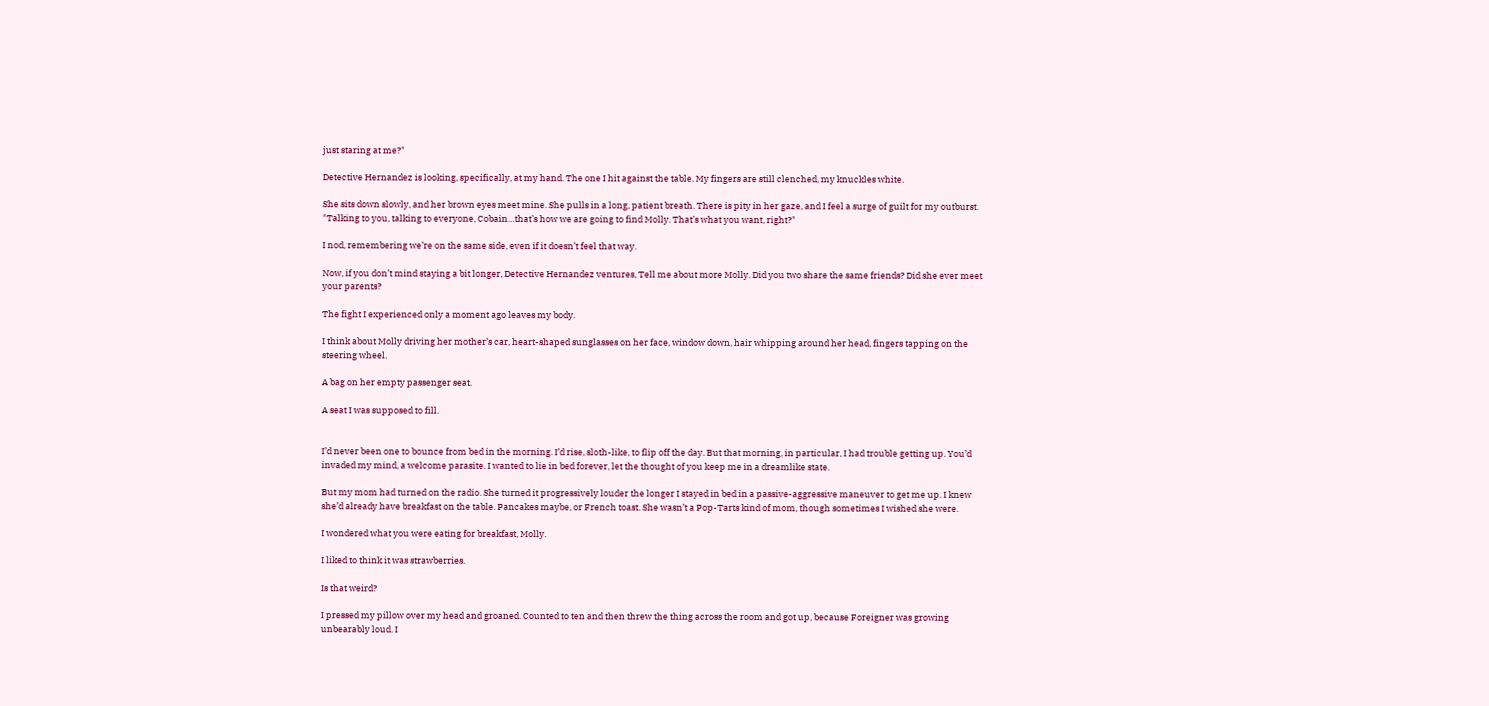just staring at me?"

Detective Hernandez is looking, specifically, at my hand. The one I hit against the table. My fingers are still clenched, my knuckles white.

She sits down slowly, and her brown eyes meet mine. She pulls in a long, patient breath. There is pity in her gaze, and I feel a surge of guilt for my outburst. "Talking to you, talking to everyone, Cobain…that’s how we are going to find Molly. That’s what you want, right?"

I nod, remembering we’re on the same side, even if it doesn’t feel that way.

Now, if you don’t mind staying a bit longer, Detective Hernandez ventures, Tell me about more Molly. Did you two share the same friends? Did she ever meet your parents?

The fight I experienced only a moment ago leaves my body.

I think about Molly driving her mother’s car, heart-shaped sunglasses on her face, window down, hair whipping around her head, fingers tapping on the steering wheel.

A bag on her empty passenger seat.

A seat I was supposed to fill.


I’d never been one to bounce from bed in the morning. I’d rise, sloth-like, to flip off the day. But that morning, in particular, I had trouble getting up. You’d invaded my mind, a welcome parasite. I wanted to lie in bed forever, let the thought of you keep me in a dreamlike state.

But my mom had turned on the radio. She turned it progressively louder the longer I stayed in bed in a passive-aggressive maneuver to get me up. I knew she’d already have breakfast on the table. Pancakes maybe, or French toast. She wasn’t a Pop-Tarts kind of mom, though sometimes I wished she were.

I wondered what you were eating for breakfast, Molly.

I liked to think it was strawberries.

Is that weird?

I pressed my pillow over my head and groaned. Counted to ten and then threw the thing across the room and got up, because Foreigner was growing unbearably loud. I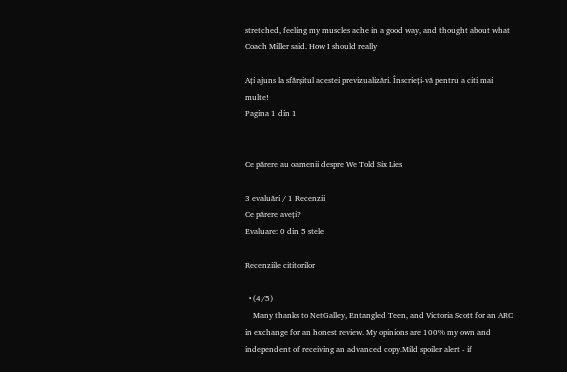stretched, feeling my muscles ache in a good way, and thought about what Coach Miller said. How I should really

Ați ajuns la sfârșitul acestei previzualizări. Înscrieți-vă pentru a citi mai multe!
Pagina 1 din 1


Ce părere au oamenii despre We Told Six Lies

3 evaluări / 1 Recenzii
Ce părere aveți?
Evaluare: 0 din 5 stele

Recenziile cititorilor

  • (4/5)
    Many thanks to NetGalley, Entangled Teen, and Victoria Scott for an ARC in exchange for an honest review. My opinions are 100% my own and independent of receiving an advanced copy.Mild spoiler alert - if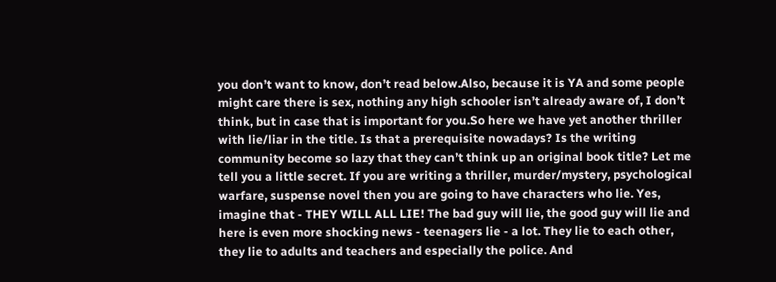you don’t want to know, don’t read below.Also, because it is YA and some people might care there is sex, nothing any high schooler isn’t already aware of, I don’t think, but in case that is important for you.So here we have yet another thriller with lie/liar in the title. Is that a prerequisite nowadays? Is the writing community become so lazy that they can’t think up an original book title? Let me tell you a little secret. If you are writing a thriller, murder/mystery, psychological warfare, suspense novel then you are going to have characters who lie. Yes, imagine that - THEY WILL ALL LIE! The bad guy will lie, the good guy will lie and here is even more shocking news - teenagers lie - a lot. They lie to each other, they lie to adults and teachers and especially the police. And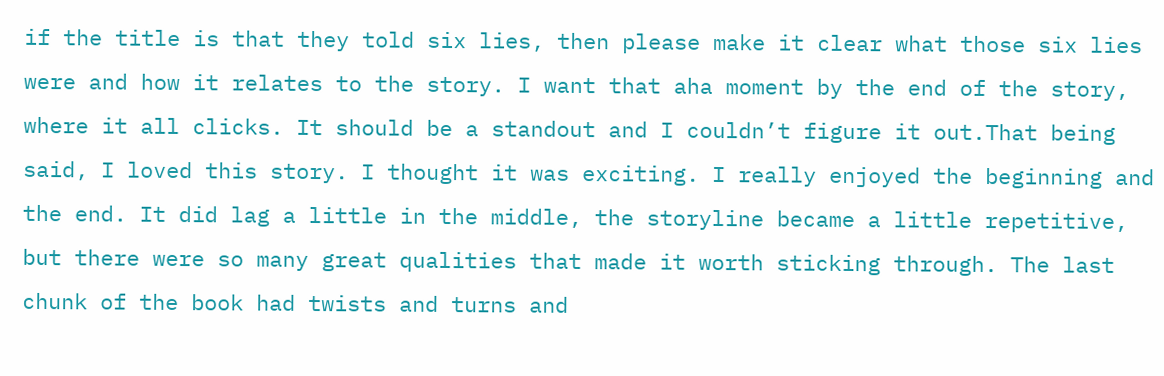if the title is that they told six lies, then please make it clear what those six lies were and how it relates to the story. I want that aha moment by the end of the story, where it all clicks. It should be a standout and I couldn’t figure it out.That being said, I loved this story. I thought it was exciting. I really enjoyed the beginning and the end. It did lag a little in the middle, the storyline became a little repetitive, but there were so many great qualities that made it worth sticking through. The last chunk of the book had twists and turns and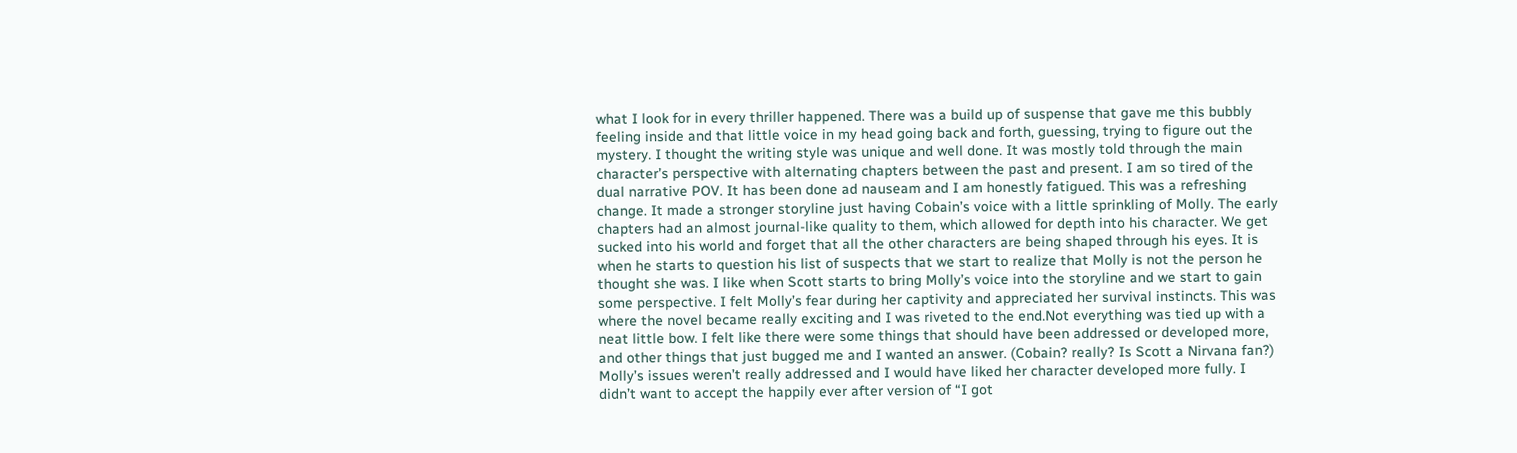what I look for in every thriller happened. There was a build up of suspense that gave me this bubbly feeling inside and that little voice in my head going back and forth, guessing, trying to figure out the mystery. I thought the writing style was unique and well done. It was mostly told through the main character’s perspective with alternating chapters between the past and present. I am so tired of the dual narrative POV. It has been done ad nauseam and I am honestly fatigued. This was a refreshing change. It made a stronger storyline just having Cobain’s voice with a little sprinkling of Molly. The early chapters had an almost journal-like quality to them, which allowed for depth into his character. We get sucked into his world and forget that all the other characters are being shaped through his eyes. It is when he starts to question his list of suspects that we start to realize that Molly is not the person he thought she was. I like when Scott starts to bring Molly’s voice into the storyline and we start to gain some perspective. I felt Molly’s fear during her captivity and appreciated her survival instincts. This was where the novel became really exciting and I was riveted to the end.Not everything was tied up with a neat little bow. I felt like there were some things that should have been addressed or developed more, and other things that just bugged me and I wanted an answer. (Cobain? really? Is Scott a Nirvana fan?) Molly’s issues weren’t really addressed and I would have liked her character developed more fully. I didn’t want to accept the happily ever after version of “I got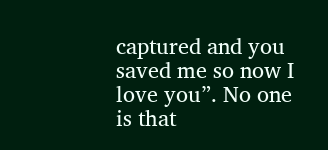captured and you saved me so now I love you”. No one is that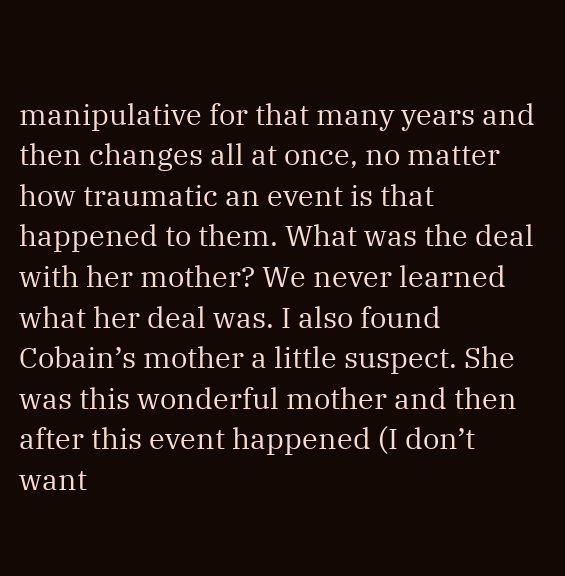manipulative for that many years and then changes all at once, no matter how traumatic an event is that happened to them. What was the deal with her mother? We never learned what her deal was. I also found Cobain’s mother a little suspect. She was this wonderful mother and then after this event happened (I don’t want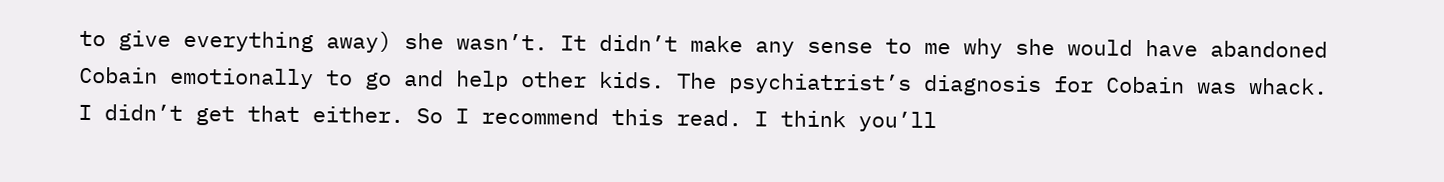to give everything away) she wasn’t. It didn’t make any sense to me why she would have abandoned Cobain emotionally to go and help other kids. The psychiatrist’s diagnosis for Cobain was whack. I didn’t get that either. So I recommend this read. I think you’ll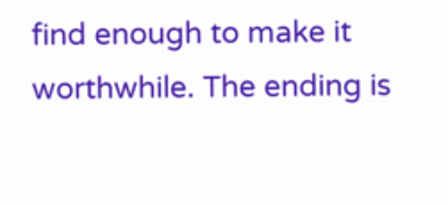find enough to make it worthwhile. The ending is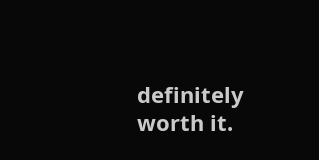definitely worth it.